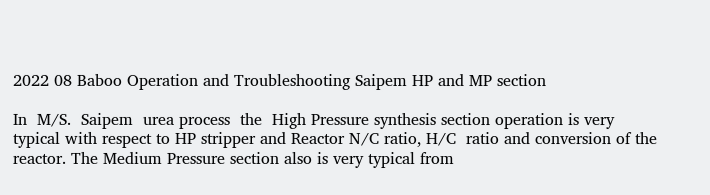2022 08 Baboo Operation and Troubleshooting Saipem HP and MP section

In  M/S.  Saipem  urea process  the  High Pressure synthesis section operation is very  typical with respect to HP stripper and Reactor N/C ratio, H/C  ratio and conversion of the reactor. The Medium Pressure section also is very typical from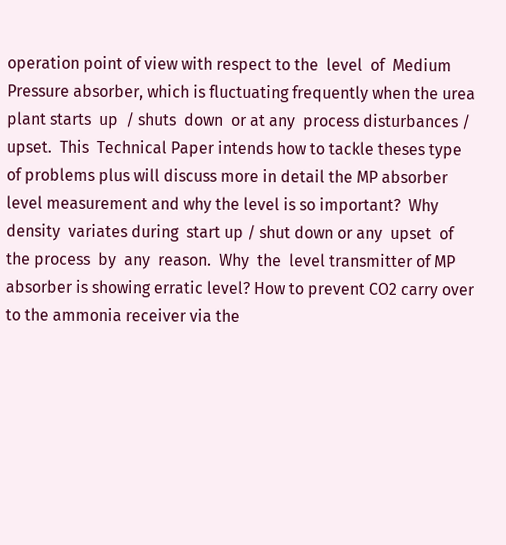operation point of view with respect to the  level  of  Medium  Pressure absorber, which is fluctuating frequently when the urea plant starts  up  / shuts  down  or at any  process disturbances / upset.  This  Technical Paper intends how to tackle theses type of problems plus will discuss more in detail the MP absorber level measurement and why the level is so important?  Why  density  variates during  start up / shut down or any  upset  of  the process  by  any  reason.  Why  the  level transmitter of MP absorber is showing erratic level? How to prevent CO2 carry over to the ammonia receiver via the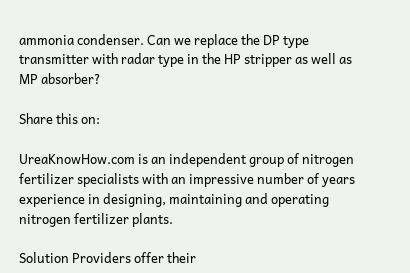ammonia condenser. Can we replace the DP type transmitter with radar type in the HP stripper as well as MP absorber?

Share this on:

UreaKnowHow.com is an independent group of nitrogen fertilizer specialists with an impressive number of years experience in designing, maintaining and operating nitrogen fertilizer plants.

Solution Providers offer their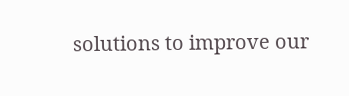solutions to improve our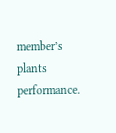member’s plants performance.